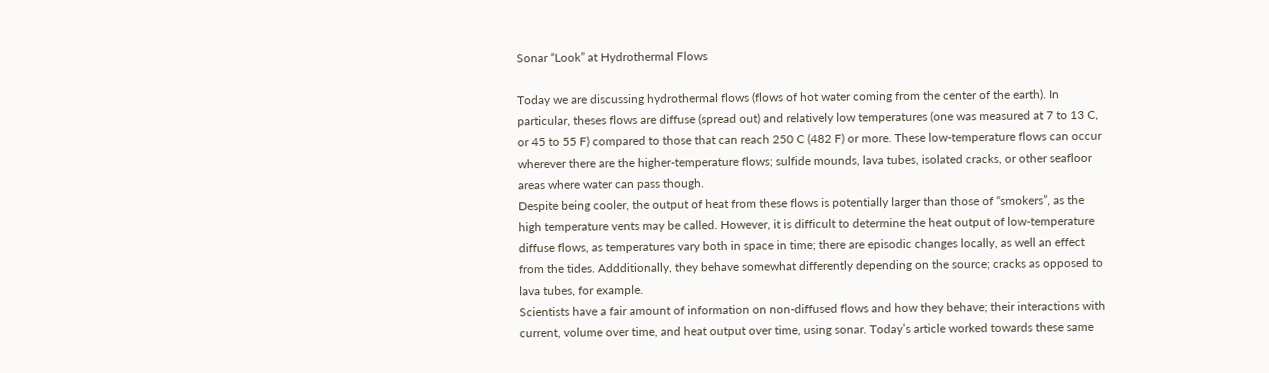Sonar “Look” at Hydrothermal Flows

Today we are discussing hydrothermal flows (flows of hot water coming from the center of the earth). In particular, theses flows are diffuse (spread out) and relatively low temperatures (one was measured at 7 to 13 C, or 45 to 55 F) compared to those that can reach 250 C (482 F) or more. These low-temperature flows can occur wherever there are the higher-temperature flows; sulfide mounds, lava tubes, isolated cracks, or other seafloor areas where water can pass though.
Despite being cooler, the output of heat from these flows is potentially larger than those of “smokers”, as the high temperature vents may be called. However, it is difficult to determine the heat output of low-temperature diffuse flows, as temperatures vary both in space in time; there are episodic changes locally, as well an effect from the tides. Addditionally, they behave somewhat differently depending on the source; cracks as opposed to lava tubes, for example.
Scientists have a fair amount of information on non-diffused flows and how they behave; their interactions with current, volume over time, and heat output over time, using sonar. Today’s article worked towards these same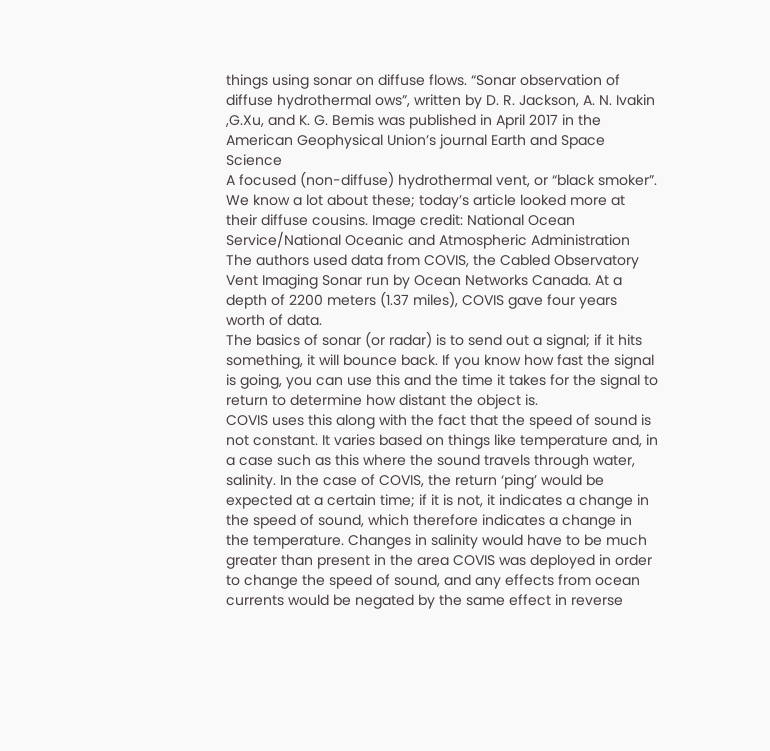things using sonar on diffuse flows. “Sonar observation of diffuse hydrothermal ows”, written by D. R. Jackson, A. N. Ivakin ,G.Xu, and K. G. Bemis was published in April 2017 in the American Geophysical Union’s journal Earth and Space Science
A focused (non-diffuse) hydrothermal vent, or “black smoker”. We know a lot about these; today’s article looked more at their diffuse cousins. Image credit: National Ocean Service/National Oceanic and Atmospheric Administration
The authors used data from COVIS, the Cabled Observatory Vent Imaging Sonar run by Ocean Networks Canada. At a depth of 2200 meters (1.37 miles), COVIS gave four years worth of data.
The basics of sonar (or radar) is to send out a signal; if it hits something, it will bounce back. If you know how fast the signal is going, you can use this and the time it takes for the signal to return to determine how distant the object is.
COVIS uses this along with the fact that the speed of sound is not constant. It varies based on things like temperature and, in a case such as this where the sound travels through water, salinity. In the case of COVIS, the return ‘ping’ would be expected at a certain time; if it is not, it indicates a change in the speed of sound, which therefore indicates a change in the temperature. Changes in salinity would have to be much greater than present in the area COVIS was deployed in order to change the speed of sound, and any effects from ocean currents would be negated by the same effect in reverse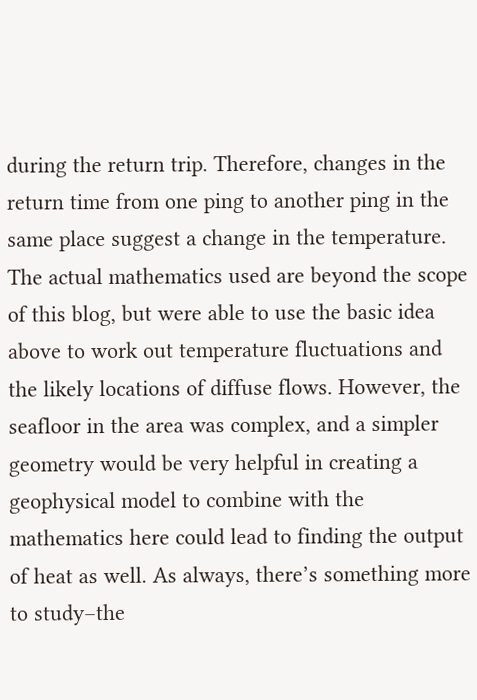during the return trip. Therefore, changes in the return time from one ping to another ping in the same place suggest a change in the temperature.
The actual mathematics used are beyond the scope of this blog, but were able to use the basic idea above to work out temperature fluctuations and the likely locations of diffuse flows. However, the seafloor in the area was complex, and a simpler geometry would be very helpful in creating a geophysical model to combine with the mathematics here could lead to finding the output of heat as well. As always, there’s something more to study–the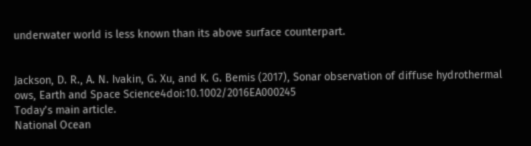underwater world is less known than its above surface counterpart.


Jackson, D. R., A. N. Ivakin, G. Xu, and K. G. Bemis (2017), Sonar observation of diffuse hydrothermal ows, Earth and Space Science4doi:10.1002/2016EA000245
Today’s main article.
National Ocean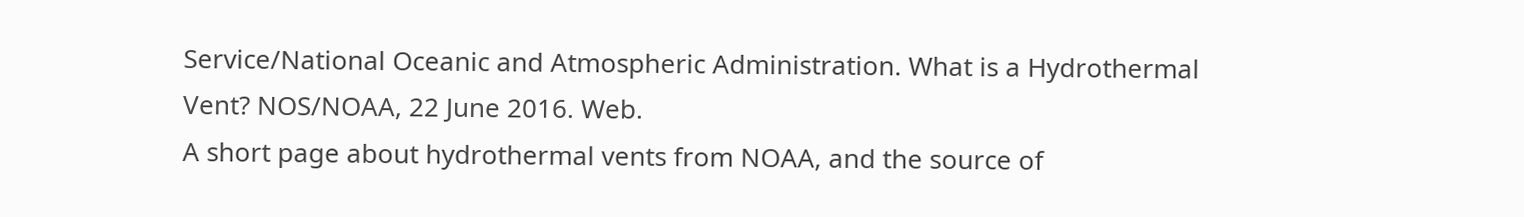Service/National Oceanic and Atmospheric Administration. What is a Hydrothermal Vent? NOS/NOAA, 22 June 2016. Web.
A short page about hydrothermal vents from NOAA, and the source of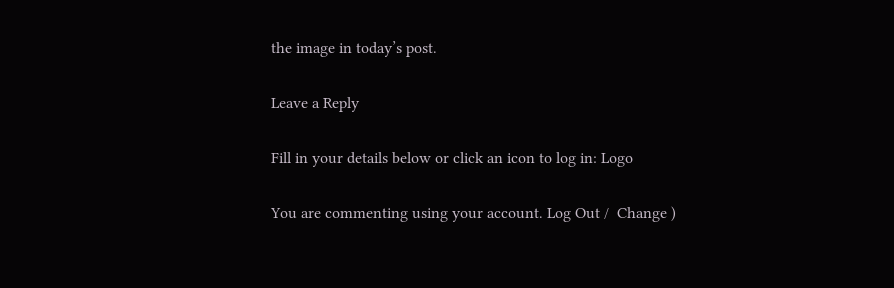the image in today’s post.

Leave a Reply

Fill in your details below or click an icon to log in: Logo

You are commenting using your account. Log Out /  Change )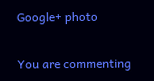Google+ photo

You are commenting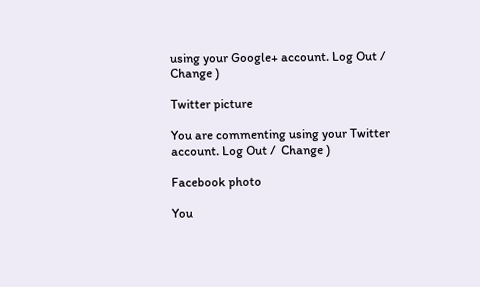using your Google+ account. Log Out /  Change )

Twitter picture

You are commenting using your Twitter account. Log Out /  Change )

Facebook photo

You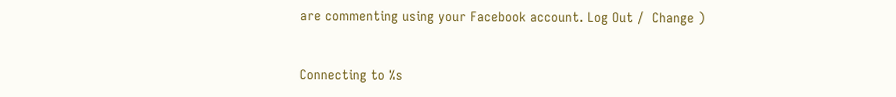are commenting using your Facebook account. Log Out /  Change )


Connecting to %s